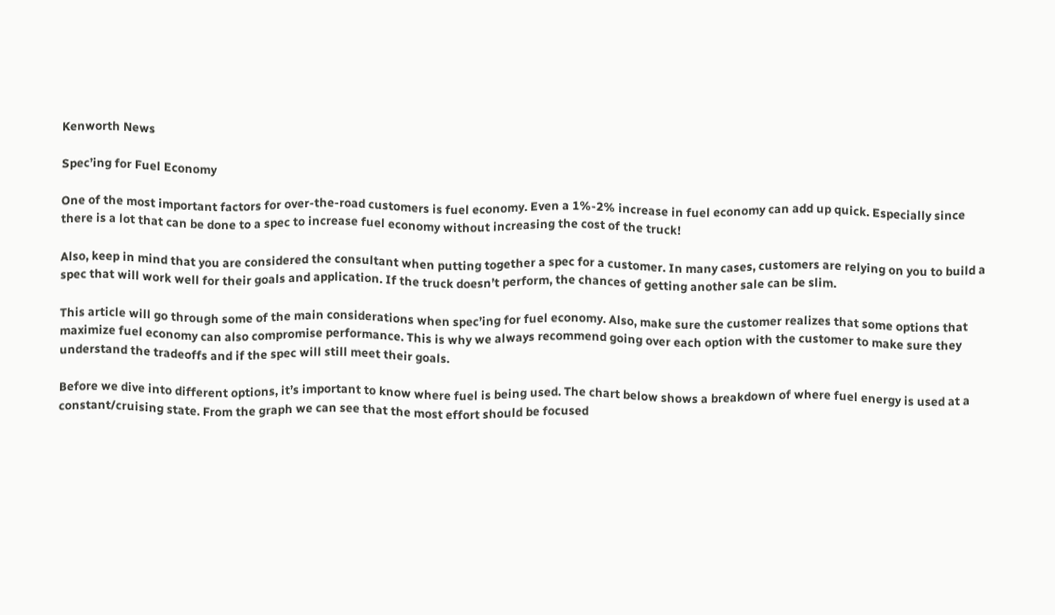Kenworth News

Spec’ing for Fuel Economy

One of the most important factors for over-the-road customers is fuel economy. Even a 1%-2% increase in fuel economy can add up quick. Especially since there is a lot that can be done to a spec to increase fuel economy without increasing the cost of the truck!

Also, keep in mind that you are considered the consultant when putting together a spec for a customer. In many cases, customers are relying on you to build a spec that will work well for their goals and application. If the truck doesn’t perform, the chances of getting another sale can be slim.

This article will go through some of the main considerations when spec’ing for fuel economy. Also, make sure the customer realizes that some options that maximize fuel economy can also compromise performance. This is why we always recommend going over each option with the customer to make sure they understand the tradeoffs and if the spec will still meet their goals.

Before we dive into different options, it’s important to know where fuel is being used. The chart below shows a breakdown of where fuel energy is used at a constant/cruising state. From the graph we can see that the most effort should be focused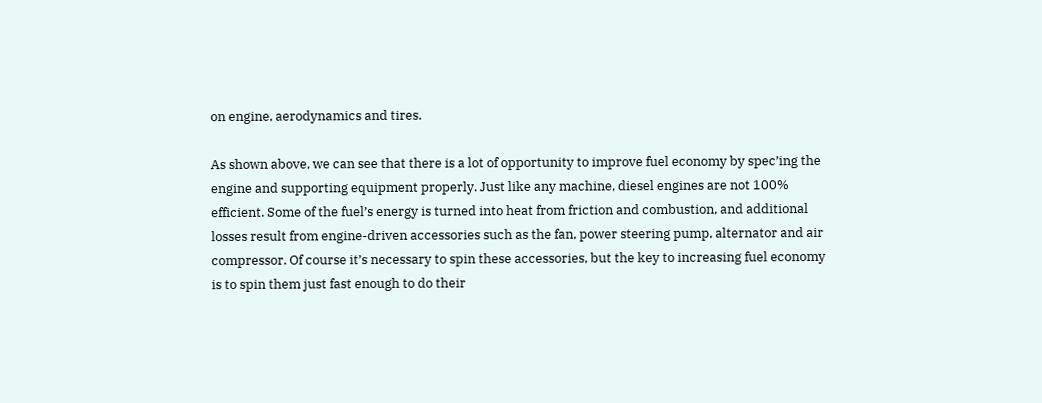on engine, aerodynamics and tires.

As shown above, we can see that there is a lot of opportunity to improve fuel economy by spec’ing the engine and supporting equipment properly. Just like any machine, diesel engines are not 100% efficient. Some of the fuel’s energy is turned into heat from friction and combustion, and additional losses result from engine-driven accessories such as the fan, power steering pump, alternator and air compressor. Of course it’s necessary to spin these accessories, but the key to increasing fuel economy is to spin them just fast enough to do their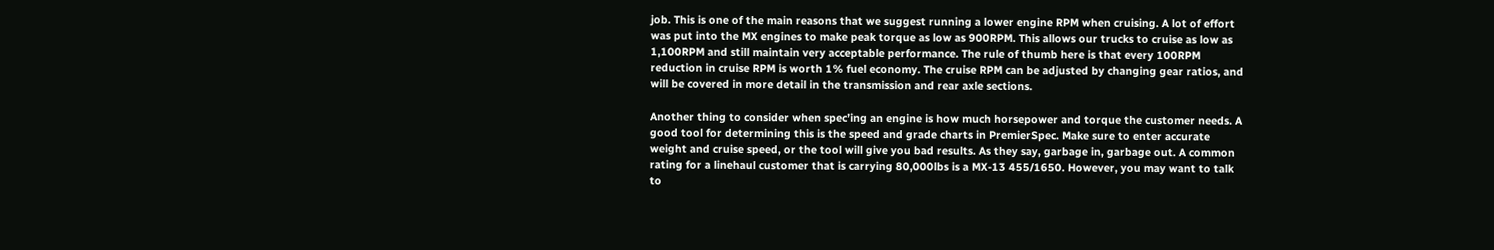job. This is one of the main reasons that we suggest running a lower engine RPM when cruising. A lot of effort was put into the MX engines to make peak torque as low as 900RPM. This allows our trucks to cruise as low as 1,100RPM and still maintain very acceptable performance. The rule of thumb here is that every 100RPM reduction in cruise RPM is worth 1% fuel economy. The cruise RPM can be adjusted by changing gear ratios, and will be covered in more detail in the transmission and rear axle sections.

Another thing to consider when spec’ing an engine is how much horsepower and torque the customer needs. A good tool for determining this is the speed and grade charts in PremierSpec. Make sure to enter accurate weight and cruise speed, or the tool will give you bad results. As they say, garbage in, garbage out. A common rating for a linehaul customer that is carrying 80,000lbs is a MX-13 455/1650. However, you may want to talk to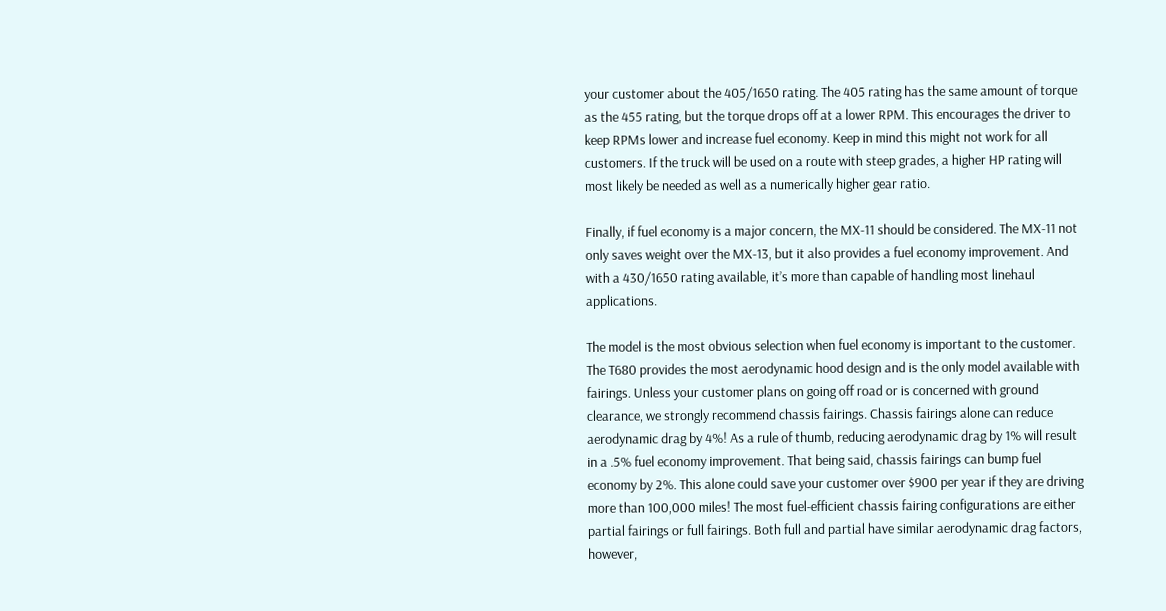your customer about the 405/1650 rating. The 405 rating has the same amount of torque as the 455 rating, but the torque drops off at a lower RPM. This encourages the driver to keep RPMs lower and increase fuel economy. Keep in mind this might not work for all customers. If the truck will be used on a route with steep grades, a higher HP rating will most likely be needed as well as a numerically higher gear ratio.

Finally, if fuel economy is a major concern, the MX-11 should be considered. The MX-11 not only saves weight over the MX-13, but it also provides a fuel economy improvement. And with a 430/1650 rating available, it’s more than capable of handling most linehaul applications.

The model is the most obvious selection when fuel economy is important to the customer. The T680 provides the most aerodynamic hood design and is the only model available with fairings. Unless your customer plans on going off road or is concerned with ground clearance, we strongly recommend chassis fairings. Chassis fairings alone can reduce aerodynamic drag by 4%! As a rule of thumb, reducing aerodynamic drag by 1% will result in a .5% fuel economy improvement. That being said, chassis fairings can bump fuel economy by 2%. This alone could save your customer over $900 per year if they are driving more than 100,000 miles! The most fuel-efficient chassis fairing configurations are either partial fairings or full fairings. Both full and partial have similar aerodynamic drag factors, however,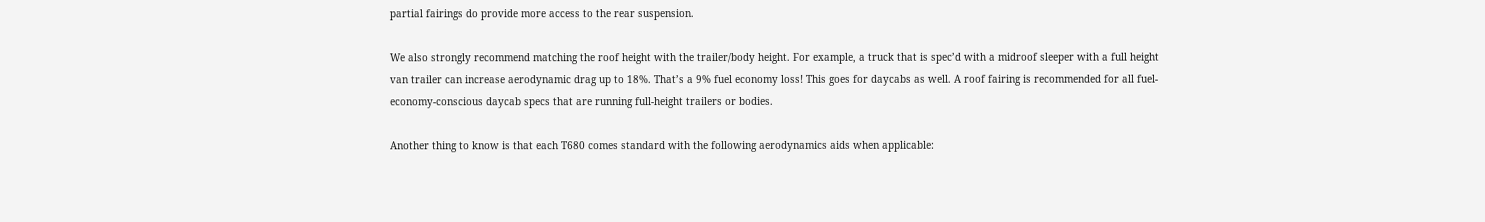partial fairings do provide more access to the rear suspension.

We also strongly recommend matching the roof height with the trailer/body height. For example, a truck that is spec’d with a midroof sleeper with a full height van trailer can increase aerodynamic drag up to 18%. That’s a 9% fuel economy loss! This goes for daycabs as well. A roof fairing is recommended for all fuel-economy-conscious daycab specs that are running full-height trailers or bodies.

Another thing to know is that each T680 comes standard with the following aerodynamics aids when applicable: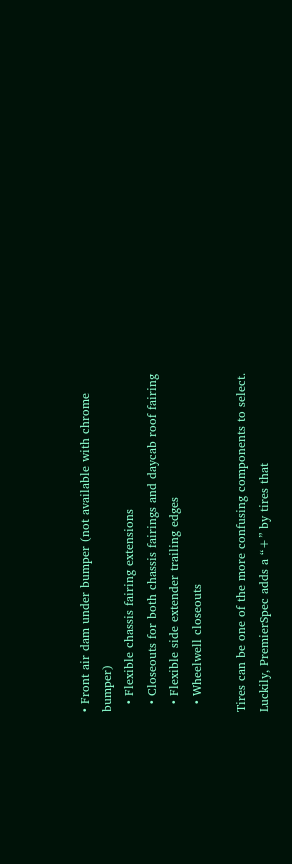• Front air dam under bumper (not available with chrome bumper)
  • Flexible chassis fairing extensions
  • Closeouts for both chassis fairings and daycab roof fairing
  • Flexible side extender trailing edges
  • Wheelwell closeouts

Tires can be one of the more confusing components to select. Luckily, PremierSpec adds a “+” by tires that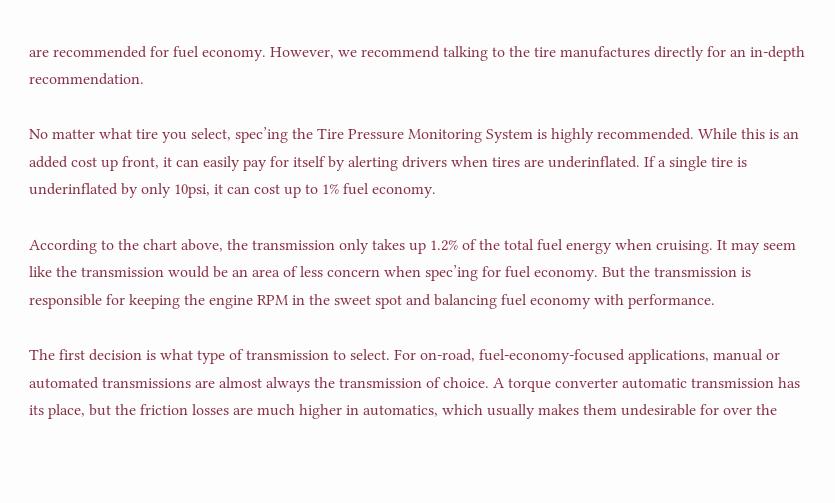are recommended for fuel economy. However, we recommend talking to the tire manufactures directly for an in-depth recommendation.

No matter what tire you select, spec’ing the Tire Pressure Monitoring System is highly recommended. While this is an added cost up front, it can easily pay for itself by alerting drivers when tires are underinflated. If a single tire is underinflated by only 10psi, it can cost up to 1% fuel economy.

According to the chart above, the transmission only takes up 1.2% of the total fuel energy when cruising. It may seem like the transmission would be an area of less concern when spec’ing for fuel economy. But the transmission is responsible for keeping the engine RPM in the sweet spot and balancing fuel economy with performance.

The first decision is what type of transmission to select. For on-road, fuel-economy-focused applications, manual or automated transmissions are almost always the transmission of choice. A torque converter automatic transmission has its place, but the friction losses are much higher in automatics, which usually makes them undesirable for over the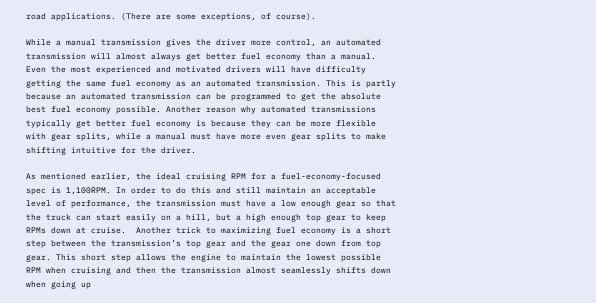road applications. (There are some exceptions, of course).

While a manual transmission gives the driver more control, an automated transmission will almost always get better fuel economy than a manual. Even the most experienced and motivated drivers will have difficulty getting the same fuel economy as an automated transmission. This is partly because an automated transmission can be programmed to get the absolute best fuel economy possible. Another reason why automated transmissions typically get better fuel economy is because they can be more flexible with gear splits, while a manual must have more even gear splits to make shifting intuitive for the driver.

As mentioned earlier, the ideal cruising RPM for a fuel-economy-focused spec is 1,100RPM. In order to do this and still maintain an acceptable level of performance, the transmission must have a low enough gear so that the truck can start easily on a hill, but a high enough top gear to keep RPMs down at cruise.  Another trick to maximizing fuel economy is a short step between the transmission’s top gear and the gear one down from top gear. This short step allows the engine to maintain the lowest possible RPM when cruising and then the transmission almost seamlessly shifts down when going up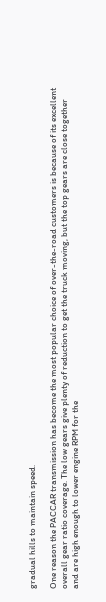gradual hills to maintain speed.

One reason the PACCAR transmission has become the most popular choice of over-the-road customers is because of its excellent overall gear ratio coverage. The low gears give plenty of reduction to get the truck moving, but the top gears are close together and are high enough to lower engine RPM for the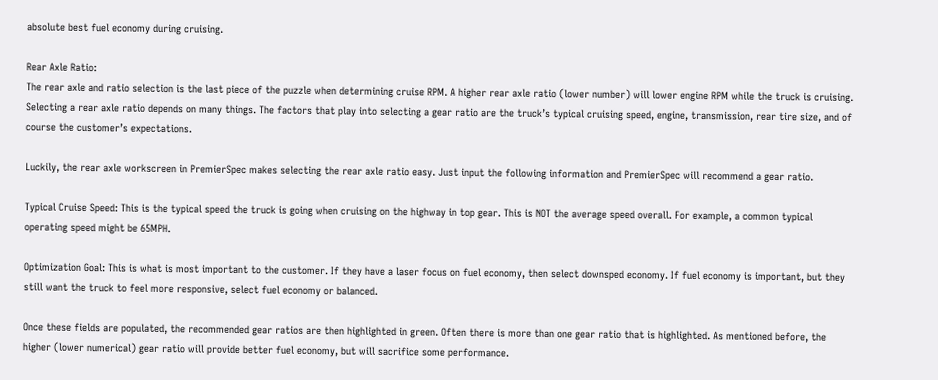absolute best fuel economy during cruising.

Rear Axle Ratio:
The rear axle and ratio selection is the last piece of the puzzle when determining cruise RPM. A higher rear axle ratio (lower number) will lower engine RPM while the truck is cruising. Selecting a rear axle ratio depends on many things. The factors that play into selecting a gear ratio are the truck’s typical cruising speed, engine, transmission, rear tire size, and of course the customer’s expectations.

Luckily, the rear axle workscreen in PremierSpec makes selecting the rear axle ratio easy. Just input the following information and PremierSpec will recommend a gear ratio.

Typical Cruise Speed: This is the typical speed the truck is going when cruising on the highway in top gear. This is NOT the average speed overall. For example, a common typical operating speed might be 65MPH.

Optimization Goal: This is what is most important to the customer. If they have a laser focus on fuel economy, then select downsped economy. If fuel economy is important, but they still want the truck to feel more responsive, select fuel economy or balanced.

Once these fields are populated, the recommended gear ratios are then highlighted in green. Often there is more than one gear ratio that is highlighted. As mentioned before, the higher (lower numerical) gear ratio will provide better fuel economy, but will sacrifice some performance.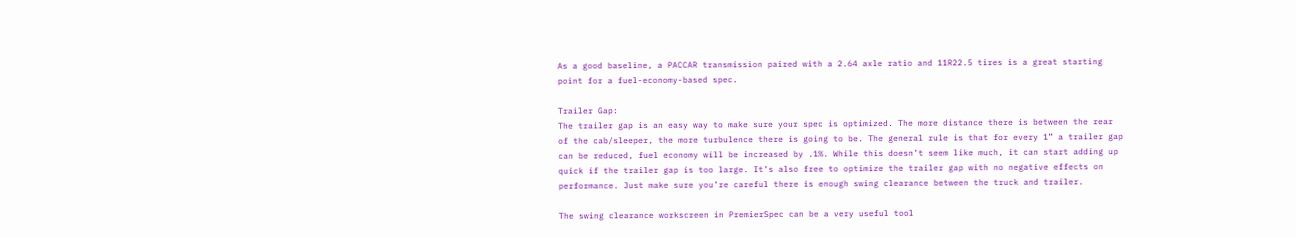As a good baseline, a PACCAR transmission paired with a 2.64 axle ratio and 11R22.5 tires is a great starting point for a fuel-economy-based spec.

Trailer Gap:
The trailer gap is an easy way to make sure your spec is optimized. The more distance there is between the rear of the cab/sleeper, the more turbulence there is going to be. The general rule is that for every 1” a trailer gap can be reduced, fuel economy will be increased by .1%. While this doesn’t seem like much, it can start adding up quick if the trailer gap is too large. It’s also free to optimize the trailer gap with no negative effects on performance. Just make sure you’re careful there is enough swing clearance between the truck and trailer.

The swing clearance workscreen in PremierSpec can be a very useful tool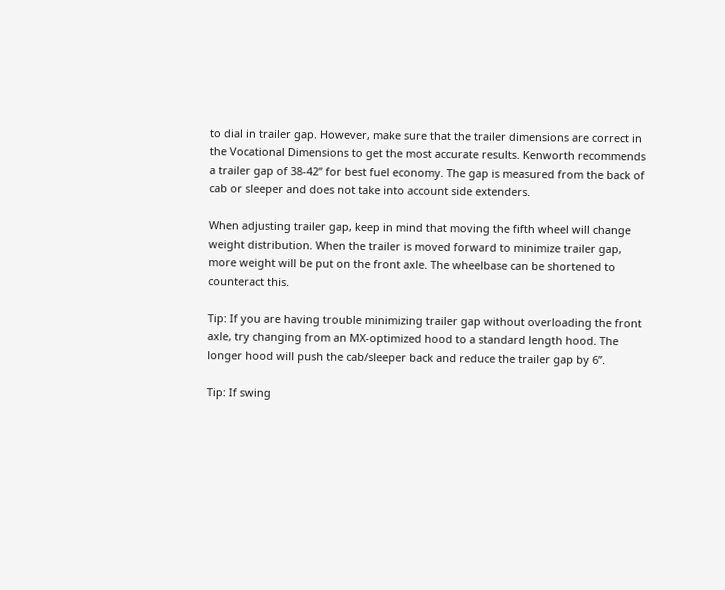to dial in trailer gap. However, make sure that the trailer dimensions are correct in the Vocational Dimensions to get the most accurate results. Kenworth recommends a trailer gap of 38-42” for best fuel economy. The gap is measured from the back of cab or sleeper and does not take into account side extenders.

When adjusting trailer gap, keep in mind that moving the fifth wheel will change weight distribution. When the trailer is moved forward to minimize trailer gap, more weight will be put on the front axle. The wheelbase can be shortened to counteract this.

Tip: If you are having trouble minimizing trailer gap without overloading the front axle, try changing from an MX-optimized hood to a standard length hood. The longer hood will push the cab/sleeper back and reduce the trailer gap by 6”.

Tip: If swing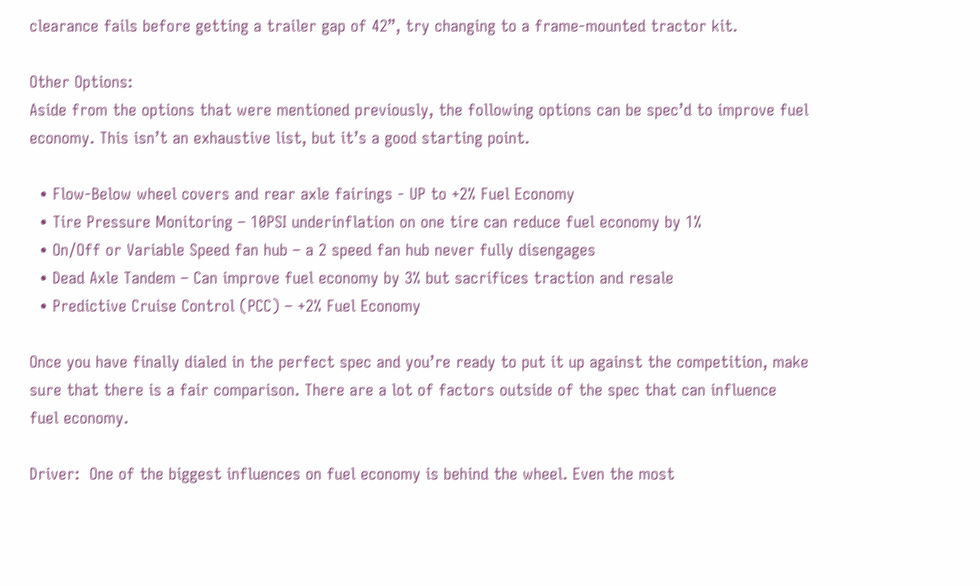clearance fails before getting a trailer gap of 42”, try changing to a frame-mounted tractor kit.

Other Options:
Aside from the options that were mentioned previously, the following options can be spec’d to improve fuel economy. This isn’t an exhaustive list, but it’s a good starting point.

  • Flow-Below wheel covers and rear axle fairings - UP to +2% Fuel Economy
  • Tire Pressure Monitoring – 10PSI underinflation on one tire can reduce fuel economy by 1%
  • On/Off or Variable Speed fan hub – a 2 speed fan hub never fully disengages
  • Dead Axle Tandem – Can improve fuel economy by 3% but sacrifices traction and resale
  • Predictive Cruise Control (PCC) – +2% Fuel Economy

Once you have finally dialed in the perfect spec and you’re ready to put it up against the competition, make sure that there is a fair comparison. There are a lot of factors outside of the spec that can influence fuel economy.

Driver:  One of the biggest influences on fuel economy is behind the wheel. Even the most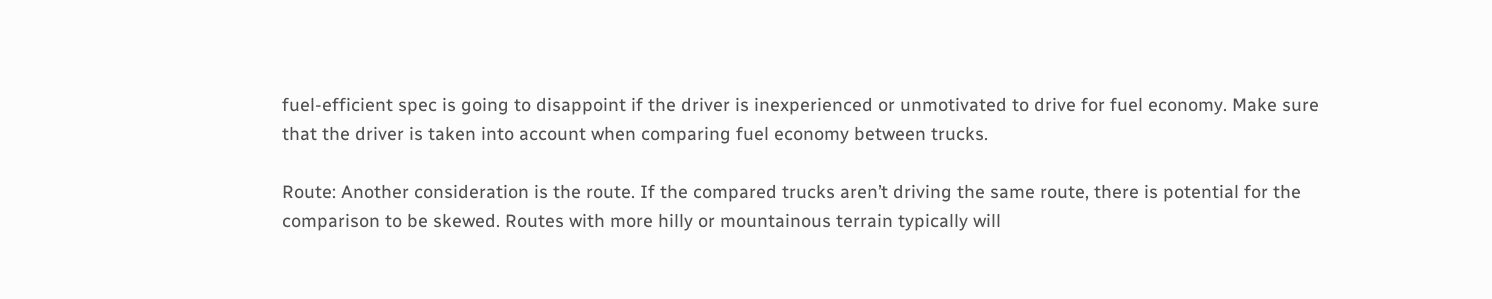fuel-efficient spec is going to disappoint if the driver is inexperienced or unmotivated to drive for fuel economy. Make sure that the driver is taken into account when comparing fuel economy between trucks.

Route: Another consideration is the route. If the compared trucks aren’t driving the same route, there is potential for the comparison to be skewed. Routes with more hilly or mountainous terrain typically will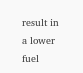result in a lower fuel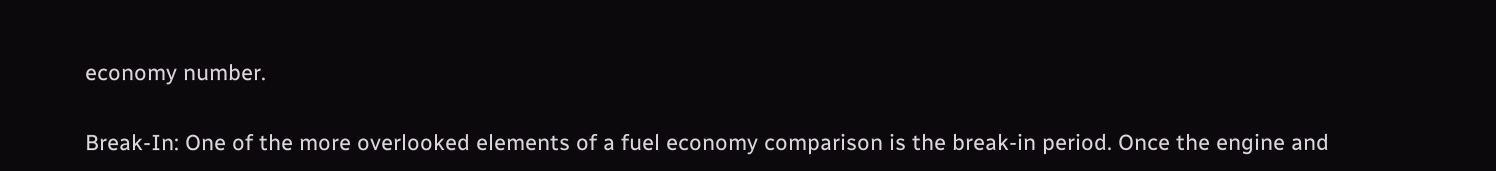economy number.

Break-In: One of the more overlooked elements of a fuel economy comparison is the break-in period. Once the engine and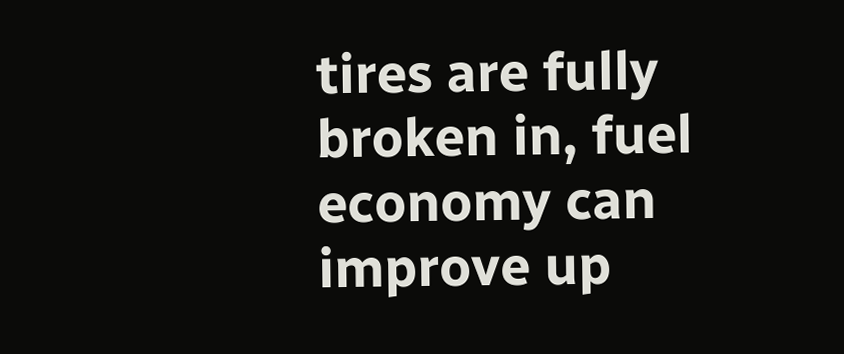tires are fully broken in, fuel economy can improve up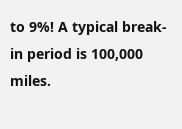to 9%! A typical break-in period is 100,000 miles.